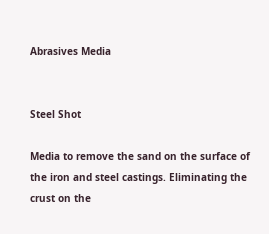Abrasives Media


Steel Shot

Media to remove the sand on the surface of the iron and steel castings. Eliminating the crust on the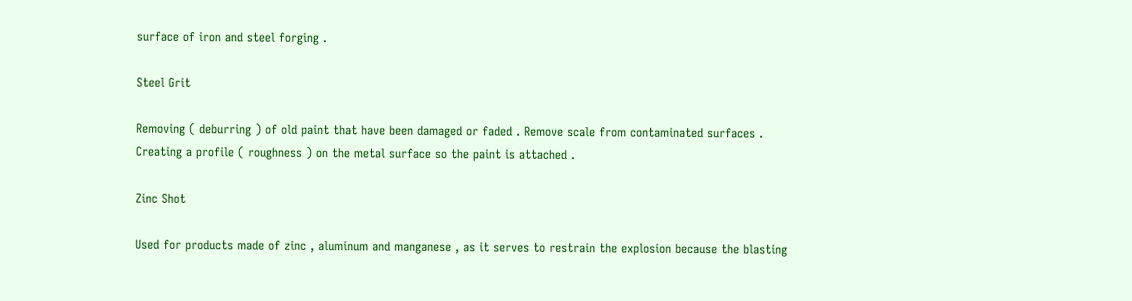surface of iron and steel forging .

Steel Grit

Removing ( deburring ) of old paint that have been damaged or faded . Remove scale from contaminated surfaces . Creating a profile ( roughness ) on the metal surface so the paint is attached .

Zinc Shot

Used for products made of zinc , aluminum and manganese , as it serves to restrain the explosion because the blasting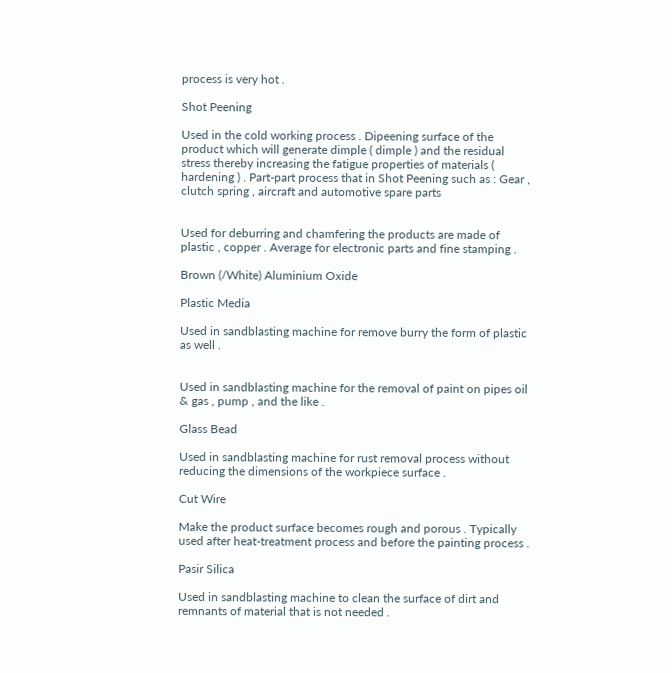process is very hot .

Shot Peening

Used in the cold working process . Dipeening surface of the product which will generate dimple ( dimple ) and the residual stress thereby increasing the fatigue properties of materials ( hardening ) . Part-part process that in Shot Peening such as : Gear , clutch spring , aircraft and automotive spare parts


Used for deburring and chamfering the products are made of plastic , copper . Average for electronic parts and fine stamping .

Brown (/White) Aluminium Oxide

Plastic Media

Used in sandblasting machine for remove burry the form of plastic as well .


Used in sandblasting machine for the removal of paint on pipes oil & gas , pump , and the like .

Glass Bead

Used in sandblasting machine for rust removal process without reducing the dimensions of the workpiece surface .

Cut Wire

Make the product surface becomes rough and porous . Typically used after heat-treatment process and before the painting process .

Pasir Silica

Used in sandblasting machine to clean the surface of dirt and remnants of material that is not needed .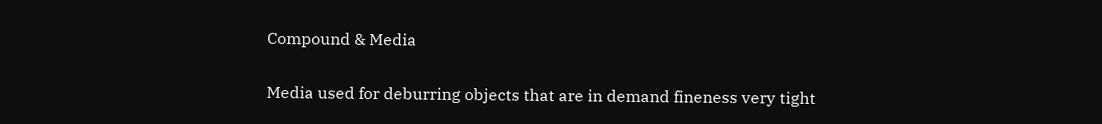Compound & Media

Media used for deburring objects that are in demand fineness very tight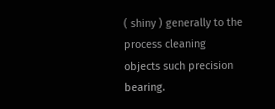( shiny ) generally to the process cleaning objects such precision bearing.